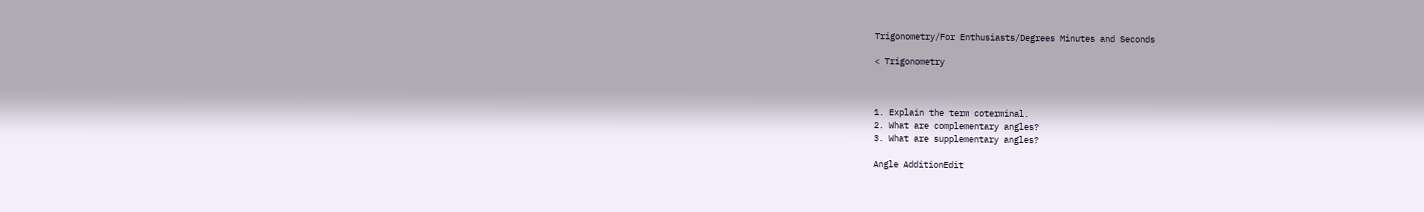Trigonometry/For Enthusiasts/Degrees Minutes and Seconds

< Trigonometry



1. Explain the term coterminal.
2. What are complementary angles?
3. What are supplementary angles?

Angle AdditionEdit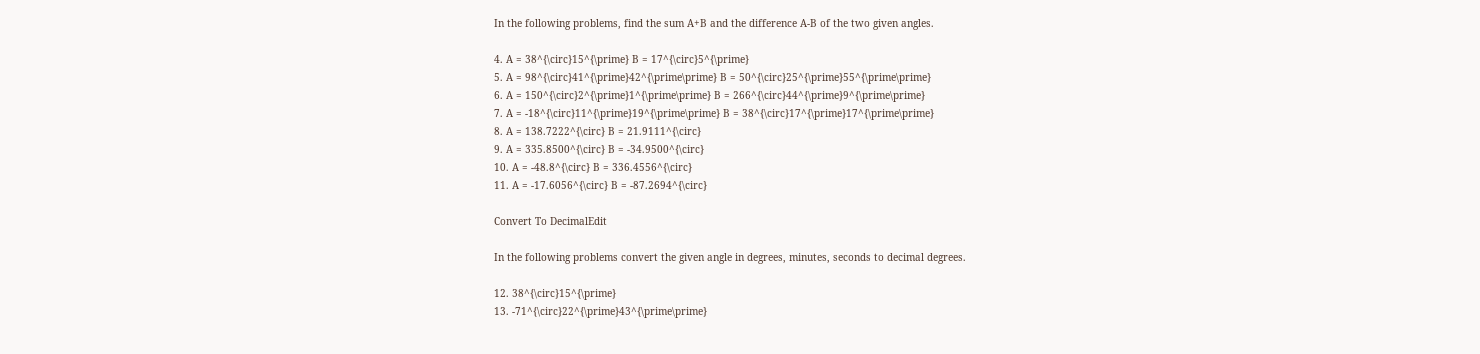In the following problems, find the sum A+B and the difference A-B of the two given angles.

4. A = 38^{\circ}15^{\prime} B = 17^{\circ}5^{\prime}
5. A = 98^{\circ}41^{\prime}42^{\prime\prime} B = 50^{\circ}25^{\prime}55^{\prime\prime}
6. A = 150^{\circ}2^{\prime}1^{\prime\prime} B = 266^{\circ}44^{\prime}9^{\prime\prime}
7. A = -18^{\circ}11^{\prime}19^{\prime\prime} B = 38^{\circ}17^{\prime}17^{\prime\prime}
8. A = 138.7222^{\circ} B = 21.9111^{\circ}
9. A = 335.8500^{\circ} B = -34.9500^{\circ}
10. A = -48.8^{\circ} B = 336.4556^{\circ}
11. A = -17.6056^{\circ} B = -87.2694^{\circ}

Convert To DecimalEdit

In the following problems convert the given angle in degrees, minutes, seconds to decimal degrees.

12. 38^{\circ}15^{\prime}
13. -71^{\circ}22^{\prime}43^{\prime\prime}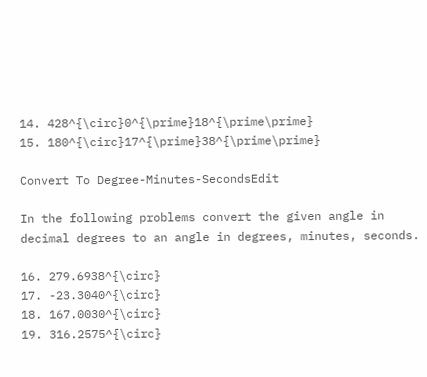14. 428^{\circ}0^{\prime}18^{\prime\prime}
15. 180^{\circ}17^{\prime}38^{\prime\prime}

Convert To Degree-Minutes-SecondsEdit

In the following problems convert the given angle in decimal degrees to an angle in degrees, minutes, seconds.

16. 279.6938^{\circ}
17. -23.3040^{\circ}
18. 167.0030^{\circ}
19. 316.2575^{\circ}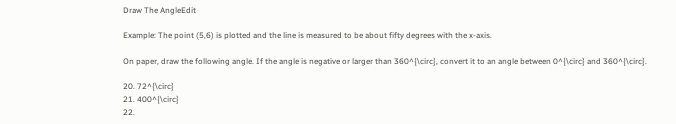Draw The AngleEdit

Example: The point (5,6) is plotted and the line is measured to be about fifty degrees with the x-axis.

On paper, draw the following angle. If the angle is negative or larger than 360^{\circ}, convert it to an angle between 0^{\circ} and 360^{\circ}.

20. 72^{\circ}
21. 400^{\circ}
22.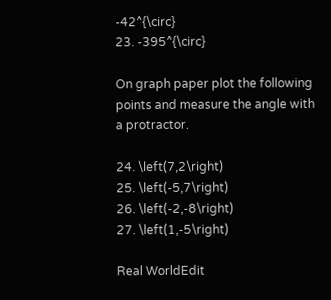-42^{\circ}
23. -395^{\circ}

On graph paper plot the following points and measure the angle with a protractor.

24. \left(7,2\right)
25. \left(-5,7\right)
26. \left(-2,-8\right)
27. \left(1,-5\right)

Real WorldEdit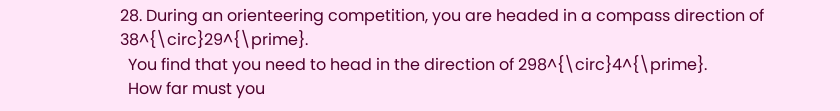28. During an orienteering competition, you are headed in a compass direction of 38^{\circ}29^{\prime}.
  You find that you need to head in the direction of 298^{\circ}4^{\prime}.
  How far must you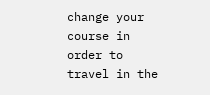change your course in order to travel in the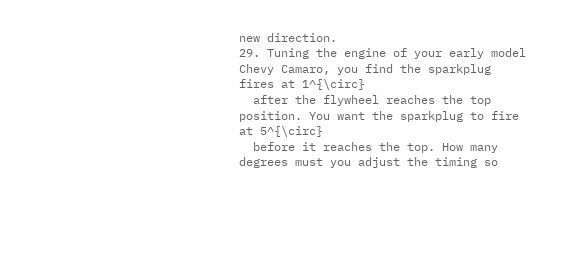new direction.
29. Tuning the engine of your early model Chevy Camaro, you find the sparkplug fires at 1^{\circ}
  after the flywheel reaches the top position. You want the sparkplug to fire at 5^{\circ}
  before it reaches the top. How many degrees must you adjust the timing so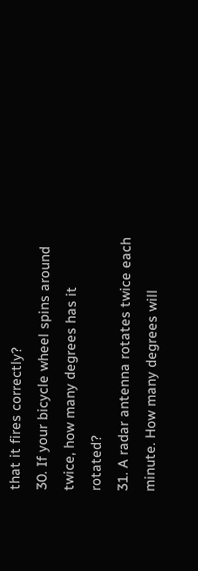that it fires correctly?
30. If your bicycle wheel spins around twice, how many degrees has it rotated?
31. A radar antenna rotates twice each minute. How many degrees will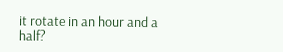it rotate in an hour and a half?